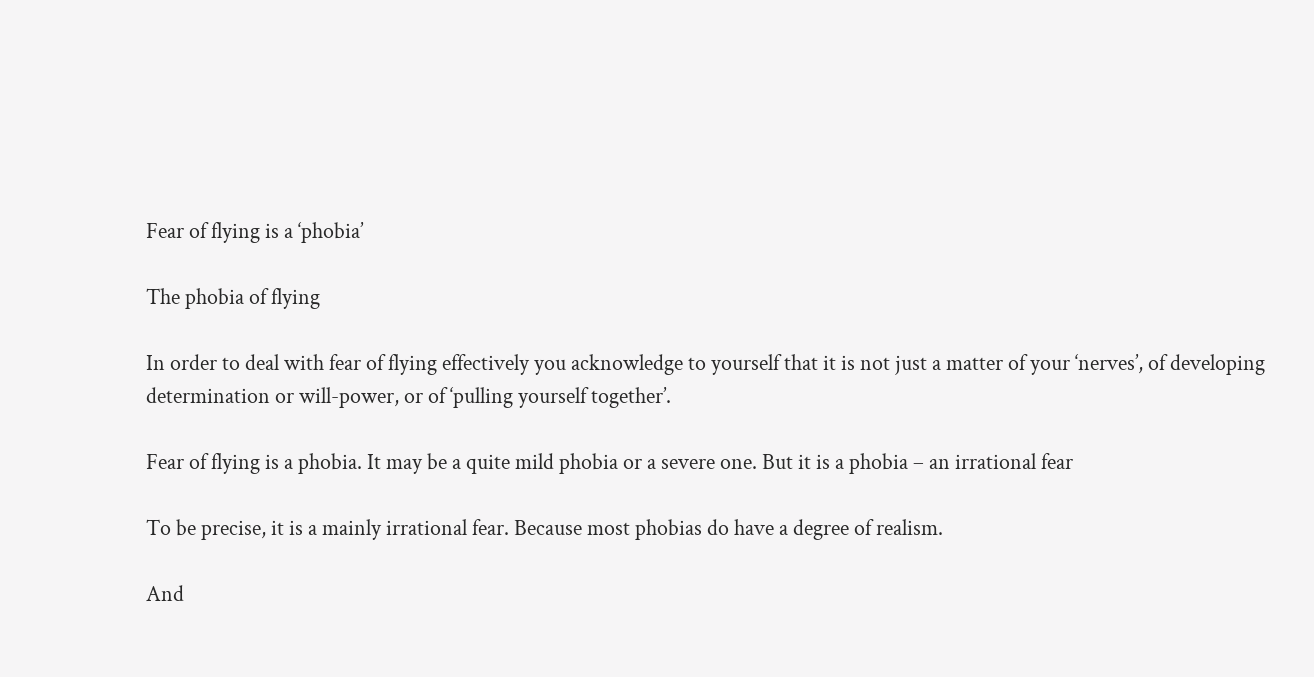Fear of flying is a ‘phobia’

The phobia of flying

In order to deal with fear of flying effectively you acknowledge to yourself that it is not just a matter of your ‘nerves’, of developing determination or will-power, or of ‘pulling yourself together’.

Fear of flying is a phobia. It may be a quite mild phobia or a severe one. But it is a phobia – an irrational fear

To be precise, it is a mainly irrational fear. Because most phobias do have a degree of realism.

And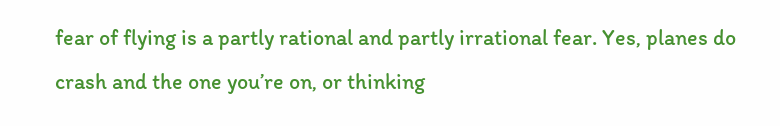fear of flying is a partly rational and partly irrational fear. Yes, planes do crash and the one you’re on, or thinking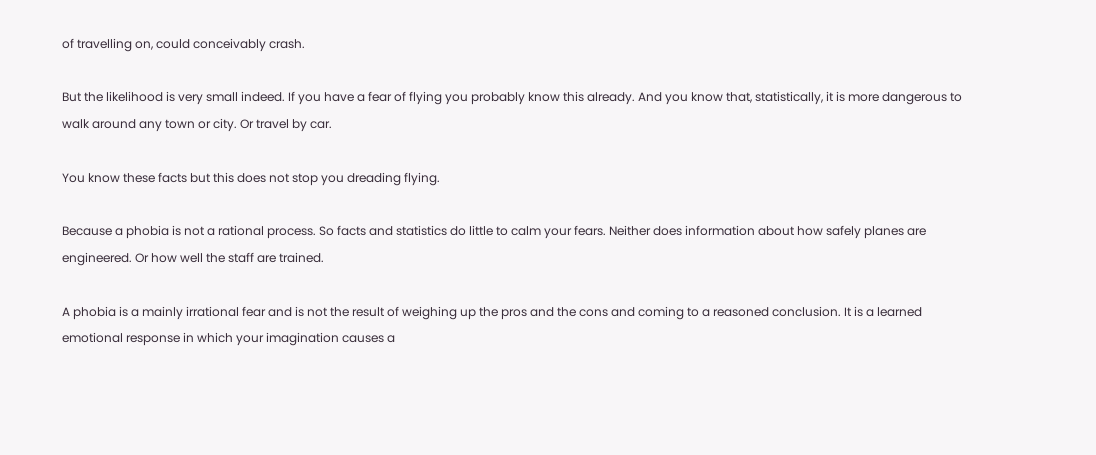of travelling on, could conceivably crash.

But the likelihood is very small indeed. If you have a fear of flying you probably know this already. And you know that, statistically, it is more dangerous to walk around any town or city. Or travel by car.

You know these facts but this does not stop you dreading flying.

Because a phobia is not a rational process. So facts and statistics do little to calm your fears. Neither does information about how safely planes are engineered. Or how well the staff are trained.

A phobia is a mainly irrational fear and is not the result of weighing up the pros and the cons and coming to a reasoned conclusion. It is a learned emotional response in which your imagination causes a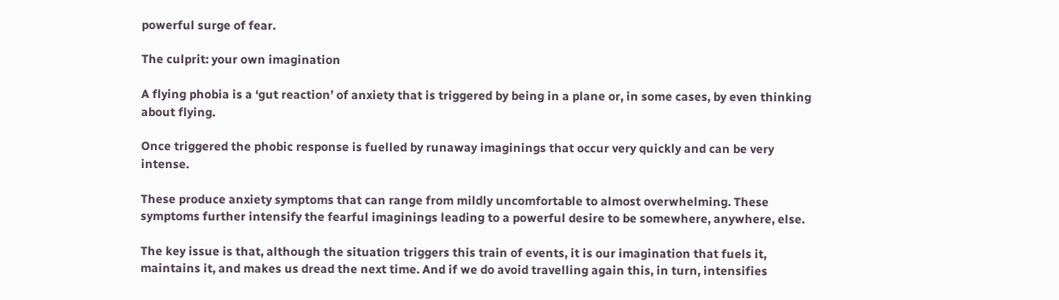powerful surge of fear.

The culprit: your own imagination

A flying phobia is a ‘gut reaction’ of anxiety that is triggered by being in a plane or, in some cases, by even thinking about flying.

Once triggered the phobic response is fuelled by runaway imaginings that occur very quickly and can be very intense.

These produce anxiety symptoms that can range from mildly uncomfortable to almost overwhelming. These symptoms further intensify the fearful imaginings leading to a powerful desire to be somewhere, anywhere, else.

The key issue is that, although the situation triggers this train of events, it is our imagination that fuels it, maintains it, and makes us dread the next time. And if we do avoid travelling again this, in turn, intensifies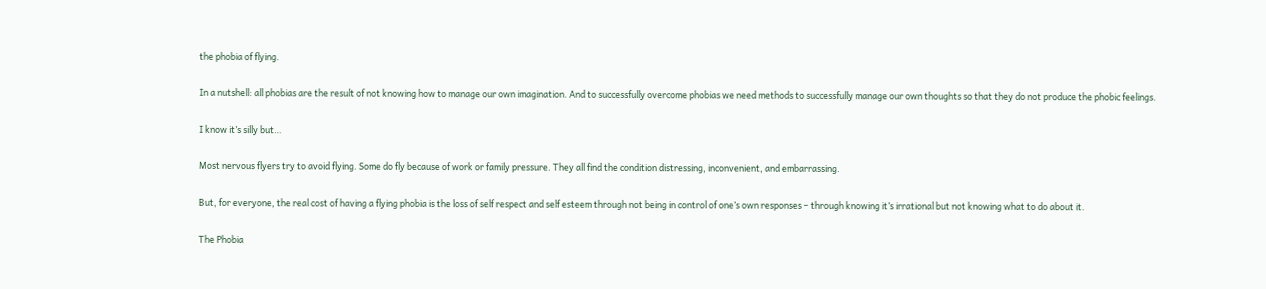the phobia of flying.

In a nutshell: all phobias are the result of not knowing how to manage our own imagination. And to successfully overcome phobias we need methods to successfully manage our own thoughts so that they do not produce the phobic feelings.

I know it’s silly but…

Most nervous flyers try to avoid flying. Some do fly because of work or family pressure. They all find the condition distressing, inconvenient, and embarrassing.

But, for everyone, the real cost of having a flying phobia is the loss of self respect and self esteem through not being in control of one’s own responses – through knowing it’s irrational but not knowing what to do about it.

The Phobia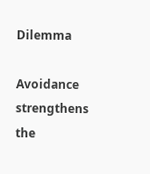Dilemma

Avoidance strengthens the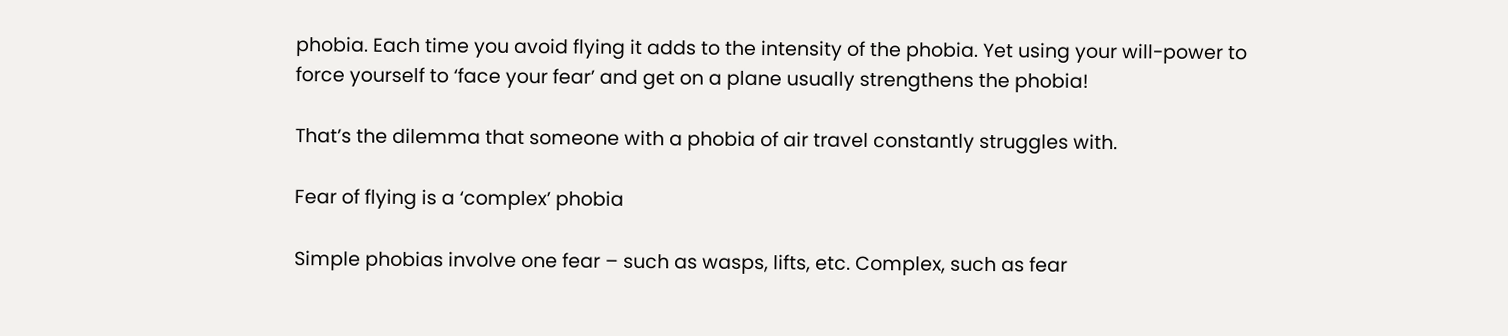phobia. Each time you avoid flying it adds to the intensity of the phobia. Yet using your will-power to force yourself to ‘face your fear’ and get on a plane usually strengthens the phobia!

That’s the dilemma that someone with a phobia of air travel constantly struggles with.

Fear of flying is a ‘complex’ phobia

Simple phobias involve one fear – such as wasps, lifts, etc. Complex, such as fear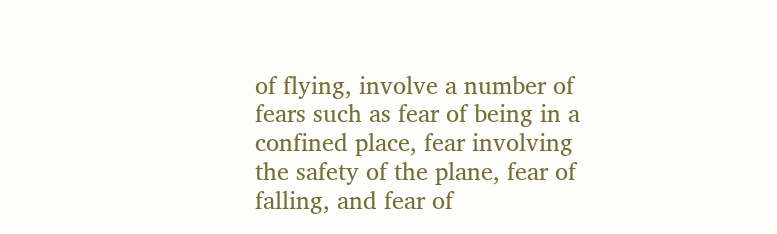of flying, involve a number of fears such as fear of being in a confined place, fear involving the safety of the plane, fear of falling, and fear of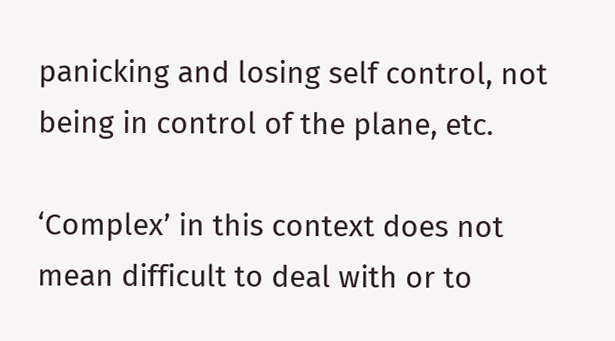panicking and losing self control, not being in control of the plane, etc.

‘Complex’ in this context does not mean difficult to deal with or to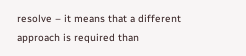resolve – it means that a different approach is required than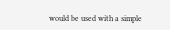would be used with a simple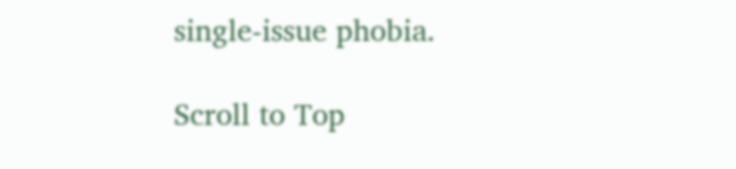single-issue phobia.

Scroll to Top